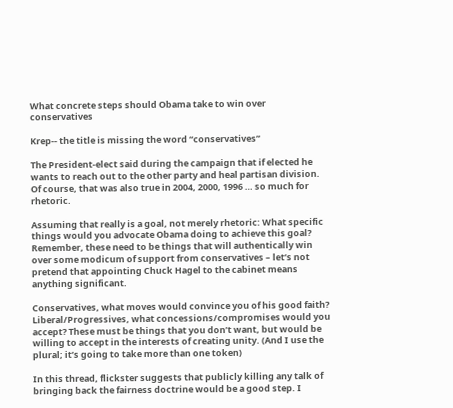What concrete steps should Obama take to win over conservatives

Krep-- the title is missing the word “conservatives”

The President-elect said during the campaign that if elected he wants to reach out to the other party and heal partisan division. Of course, that was also true in 2004, 2000, 1996 … so much for rhetoric.

Assuming that really is a goal, not merely rhetoric: What specific things would you advocate Obama doing to achieve this goal? Remember, these need to be things that will authentically win over some modicum of support from conservatives – let’s not pretend that appointing Chuck Hagel to the cabinet means anything significant.

Conservatives, what moves would convince you of his good faith? Liberal/Progressives, what concessions/compromises would you accept? These must be things that you don’t want, but would be willing to accept in the interests of creating unity. (And I use the plural; it’s going to take more than one token)

In this thread, flickster suggests that publicly killing any talk of bringing back the fairness doctrine would be a good step. I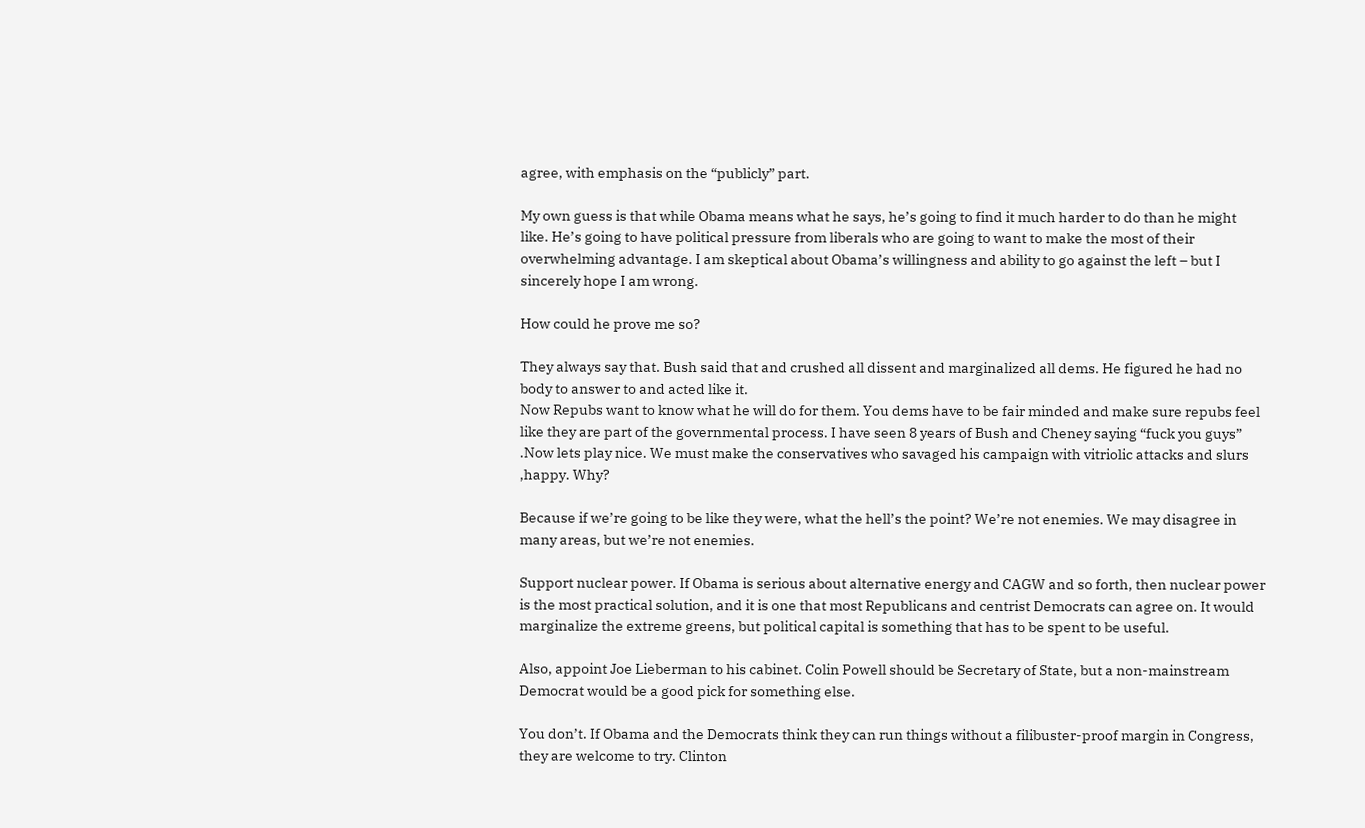agree, with emphasis on the “publicly” part.

My own guess is that while Obama means what he says, he’s going to find it much harder to do than he might like. He’s going to have political pressure from liberals who are going to want to make the most of their overwhelming advantage. I am skeptical about Obama’s willingness and ability to go against the left – but I sincerely hope I am wrong.

How could he prove me so?

They always say that. Bush said that and crushed all dissent and marginalized all dems. He figured he had no body to answer to and acted like it.
Now Repubs want to know what he will do for them. You dems have to be fair minded and make sure repubs feel like they are part of the governmental process. I have seen 8 years of Bush and Cheney saying “fuck you guys” .Now lets play nice. We must make the conservatives who savaged his campaign with vitriolic attacks and slurs ,happy. Why?

Because if we’re going to be like they were, what the hell’s the point? We’re not enemies. We may disagree in many areas, but we’re not enemies.

Support nuclear power. If Obama is serious about alternative energy and CAGW and so forth, then nuclear power is the most practical solution, and it is one that most Republicans and centrist Democrats can agree on. It would marginalize the extreme greens, but political capital is something that has to be spent to be useful.

Also, appoint Joe Lieberman to his cabinet. Colin Powell should be Secretary of State, but a non-mainstream Democrat would be a good pick for something else.

You don’t. If Obama and the Democrats think they can run things without a filibuster-proof margin in Congress, they are welcome to try. Clinton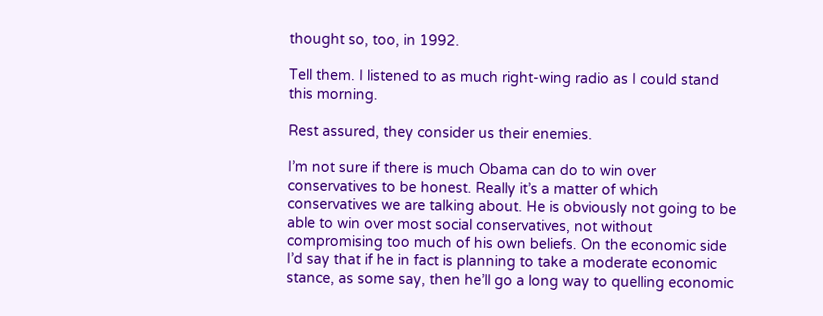thought so, too, in 1992.

Tell them. I listened to as much right-wing radio as I could stand this morning.

Rest assured, they consider us their enemies.

I’m not sure if there is much Obama can do to win over conservatives to be honest. Really it’s a matter of which conservatives we are talking about. He is obviously not going to be able to win over most social conservatives, not without compromising too much of his own beliefs. On the economic side I’d say that if he in fact is planning to take a moderate economic stance, as some say, then he’ll go a long way to quelling economic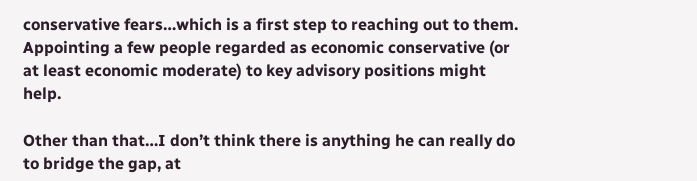conservative fears…which is a first step to reaching out to them. Appointing a few people regarded as economic conservative (or at least economic moderate) to key advisory positions might help.

Other than that…I don’t think there is anything he can really do to bridge the gap, at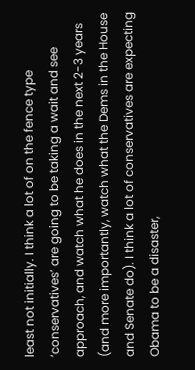least not initially. I think a lot of on the fence type ‘conservatives’ are going to be taking a wait and see approach, and watch what he does in the next 2-3 years (and more importantly, watch what the Dems in the House and Senate do). I think a lot of conservatives are expecting Obama to be a disaster,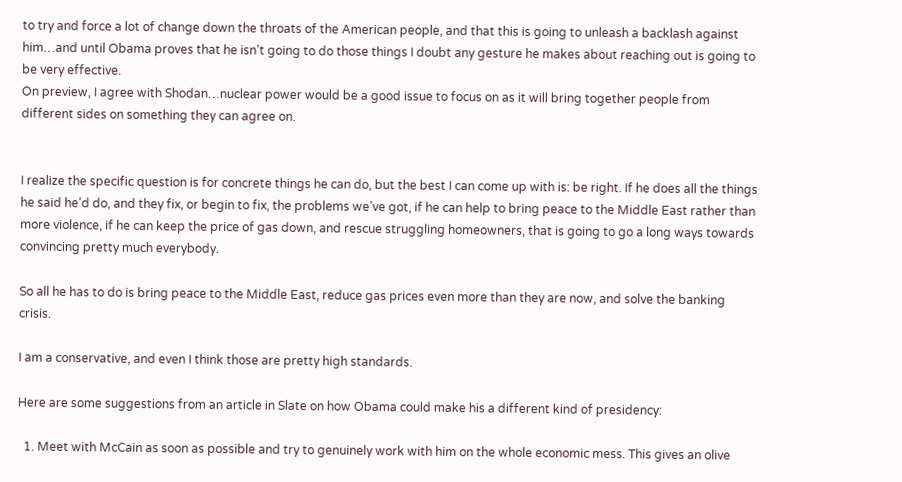to try and force a lot of change down the throats of the American people, and that this is going to unleash a backlash against him…and until Obama proves that he isn’t going to do those things I doubt any gesture he makes about reaching out is going to be very effective.
On preview, I agree with Shodan…nuclear power would be a good issue to focus on as it will bring together people from different sides on something they can agree on.


I realize the specific question is for concrete things he can do, but the best I can come up with is: be right. If he does all the things he said he’d do, and they fix, or begin to fix, the problems we’ve got, if he can help to bring peace to the Middle East rather than more violence, if he can keep the price of gas down, and rescue struggling homeowners, that is going to go a long ways towards convincing pretty much everybody.

So all he has to do is bring peace to the Middle East, reduce gas prices even more than they are now, and solve the banking crisis.

I am a conservative, and even I think those are pretty high standards.

Here are some suggestions from an article in Slate on how Obama could make his a different kind of presidency:

  1. Meet with McCain as soon as possible and try to genuinely work with him on the whole economic mess. This gives an olive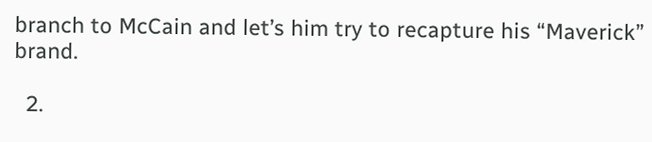branch to McCain and let’s him try to recapture his “Maverick” brand.

  2.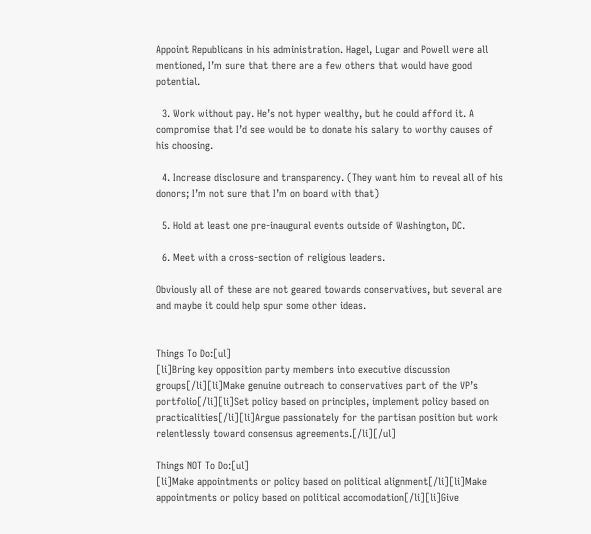Appoint Republicans in his administration. Hagel, Lugar and Powell were all mentioned, I’m sure that there are a few others that would have good potential.

  3. Work without pay. He’s not hyper wealthy, but he could afford it. A compromise that I’d see would be to donate his salary to worthy causes of his choosing.

  4. Increase disclosure and transparency. (They want him to reveal all of his donors; I’m not sure that I’m on board with that)

  5. Hold at least one pre-inaugural events outside of Washington, DC.

  6. Meet with a cross-section of religious leaders.

Obviously all of these are not geared towards conservatives, but several are and maybe it could help spur some other ideas.


Things To Do:[ul]
[li]Bring key opposition party members into executive discussion groups[/li][li]Make genuine outreach to conservatives part of the VP’s portfolio[/li][li]Set policy based on principles, implement policy based on practicalities[/li][li]Argue passionately for the partisan position but work relentlessly toward consensus agreements.[/li][/ul]

Things NOT To Do:[ul]
[li]Make appointments or policy based on political alignment[/li][li]Make appointments or policy based on political accomodation[/li][li]Give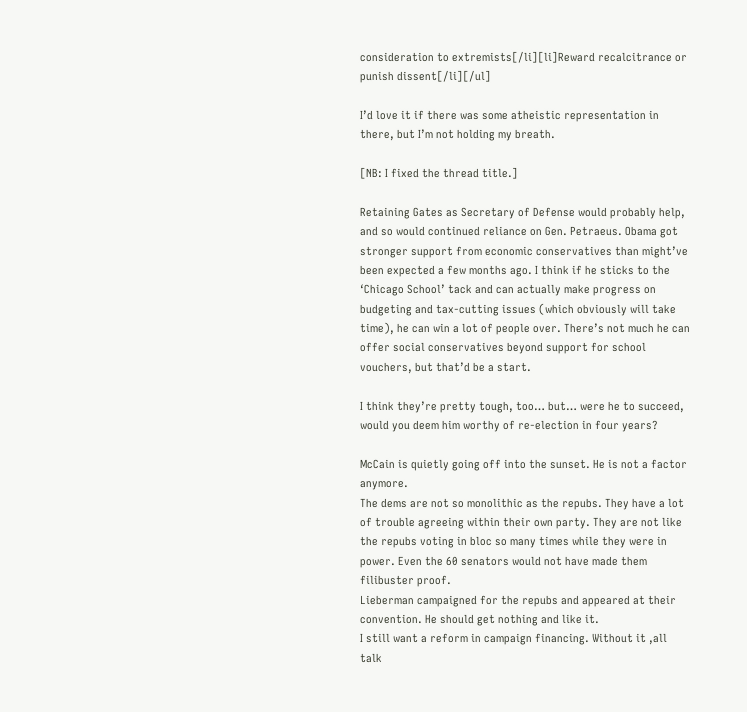consideration to extremists[/li][li]Reward recalcitrance or punish dissent[/li][/ul]

I’d love it if there was some atheistic representation in there, but I’m not holding my breath.

[NB: I fixed the thread title.]

Retaining Gates as Secretary of Defense would probably help, and so would continued reliance on Gen. Petraeus. Obama got stronger support from economic conservatives than might’ve been expected a few months ago. I think if he sticks to the ‘Chicago School’ tack and can actually make progress on budgeting and tax-cutting issues (which obviously will take time), he can win a lot of people over. There’s not much he can offer social conservatives beyond support for school vouchers, but that’d be a start.

I think they’re pretty tough, too… but… were he to succeed, would you deem him worthy of re-election in four years?

McCain is quietly going off into the sunset. He is not a factor anymore.
The dems are not so monolithic as the repubs. They have a lot of trouble agreeing within their own party. They are not like the repubs voting in bloc so many times while they were in power. Even the 60 senators would not have made them filibuster proof.
Lieberman campaigned for the repubs and appeared at their convention. He should get nothing and like it.
I still want a reform in campaign financing. Without it ,all talk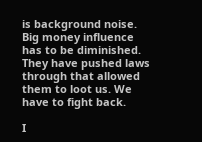is background noise. Big money influence has to be diminished. They have pushed laws through that allowed them to loot us. We have to fight back.

I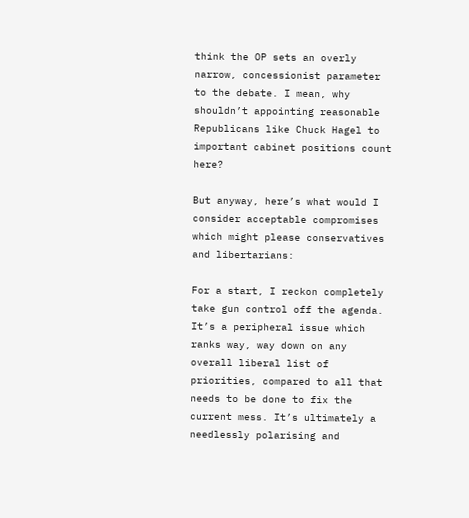think the OP sets an overly narrow, concessionist parameter to the debate. I mean, why shouldn’t appointing reasonable Republicans like Chuck Hagel to important cabinet positions count here?

But anyway, here’s what would I consider acceptable compromises which might please conservatives and libertarians:

For a start, I reckon completely take gun control off the agenda. It’s a peripheral issue which ranks way, way down on any overall liberal list of priorities, compared to all that needs to be done to fix the current mess. It’s ultimately a needlessly polarising and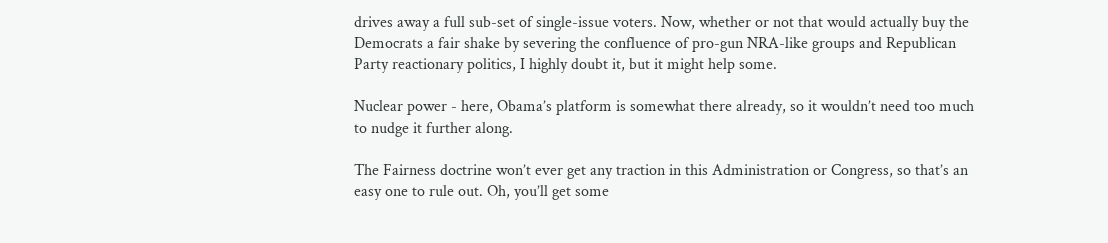drives away a full sub-set of single-issue voters. Now, whether or not that would actually buy the Democrats a fair shake by severing the confluence of pro-gun NRA-like groups and Republican Party reactionary politics, I highly doubt it, but it might help some.

Nuclear power - here, Obama’s platform is somewhat there already, so it wouldn’t need too much to nudge it further along.

The Fairness doctrine won’t ever get any traction in this Administration or Congress, so that’s an easy one to rule out. Oh, you’ll get some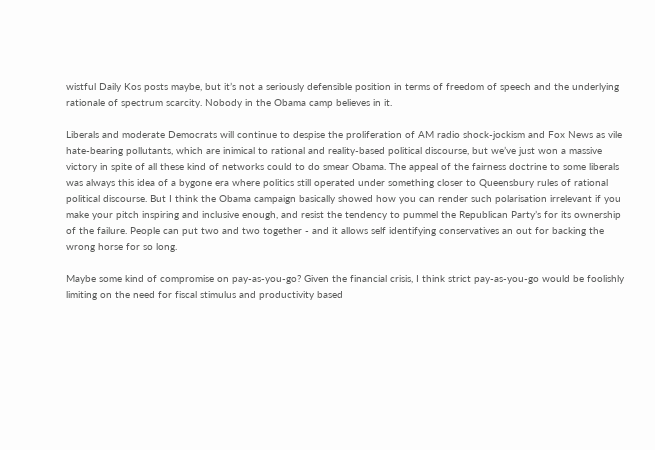wistful Daily Kos posts maybe, but it’s not a seriously defensible position in terms of freedom of speech and the underlying rationale of spectrum scarcity. Nobody in the Obama camp believes in it.

Liberals and moderate Democrats will continue to despise the proliferation of AM radio shock-jockism and Fox News as vile hate-bearing pollutants, which are inimical to rational and reality-based political discourse, but we’ve just won a massive victory in spite of all these kind of networks could to do smear Obama. The appeal of the fairness doctrine to some liberals was always this idea of a bygone era where politics still operated under something closer to Queensbury rules of rational political discourse. But I think the Obama campaign basically showed how you can render such polarisation irrelevant if you make your pitch inspiring and inclusive enough, and resist the tendency to pummel the Republican Party’s for its ownership of the failure. People can put two and two together - and it allows self identifying conservatives an out for backing the wrong horse for so long.

Maybe some kind of compromise on pay-as-you-go? Given the financial crisis, I think strict pay-as-you-go would be foolishly limiting on the need for fiscal stimulus and productivity based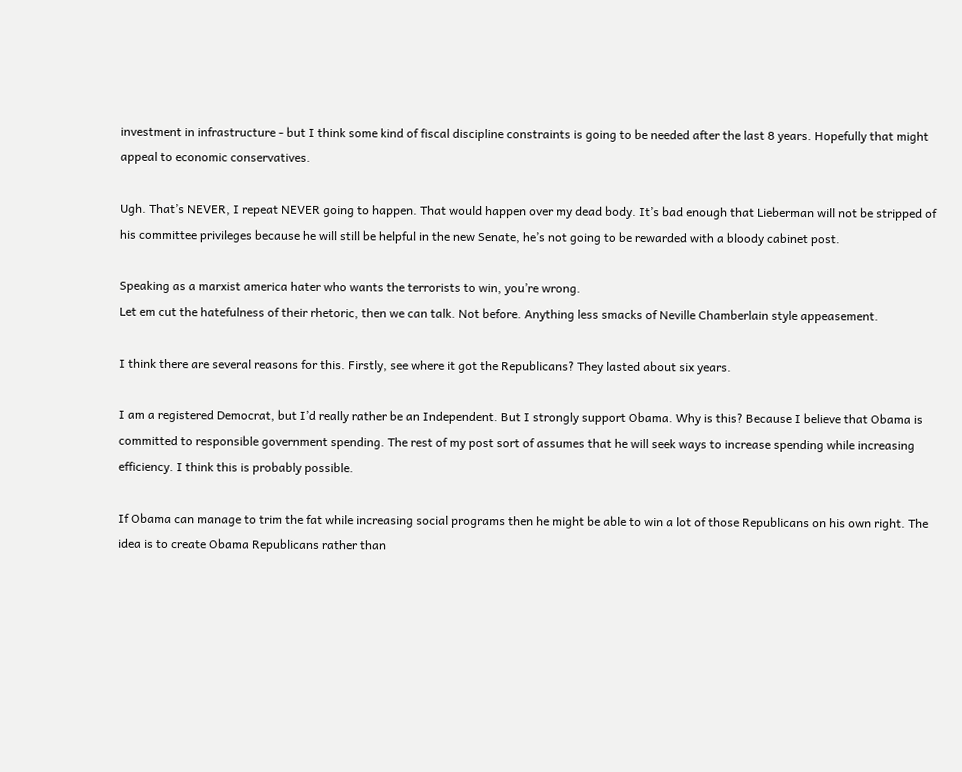investment in infrastructure - but I think some kind of fiscal discipline constraints is going to be needed after the last 8 years. Hopefully that might appeal to economic conservatives.

Ugh. That’s NEVER, I repeat NEVER going to happen. That would happen over my dead body. It’s bad enough that Lieberman will not be stripped of his committee privileges because he will still be helpful in the new Senate, he’s not going to be rewarded with a bloody cabinet post.

Speaking as a marxist america hater who wants the terrorists to win, you’re wrong.
Let em cut the hatefulness of their rhetoric, then we can talk. Not before. Anything less smacks of Neville Chamberlain style appeasement.

I think there are several reasons for this. Firstly, see where it got the Republicans? They lasted about six years.

I am a registered Democrat, but I’d really rather be an Independent. But I strongly support Obama. Why is this? Because I believe that Obama is committed to responsible government spending. The rest of my post sort of assumes that he will seek ways to increase spending while increasing efficiency. I think this is probably possible.

If Obama can manage to trim the fat while increasing social programs then he might be able to win a lot of those Republicans on his own right. The idea is to create Obama Republicans rather than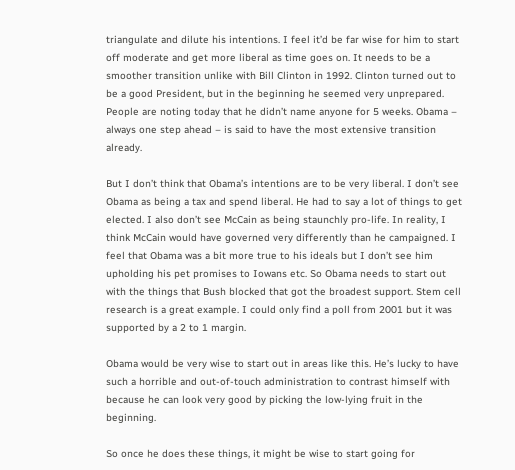triangulate and dilute his intentions. I feel it’d be far wise for him to start off moderate and get more liberal as time goes on. It needs to be a smoother transition unlike with Bill Clinton in 1992. Clinton turned out to be a good President, but in the beginning he seemed very unprepared. People are noting today that he didn’t name anyone for 5 weeks. Obama – always one step ahead – is said to have the most extensive transition already.

But I don’t think that Obama’s intentions are to be very liberal. I don’t see Obama as being a tax and spend liberal. He had to say a lot of things to get elected. I also don’t see McCain as being staunchly pro-life. In reality, I think McCain would have governed very differently than he campaigned. I feel that Obama was a bit more true to his ideals but I don’t see him upholding his pet promises to Iowans etc. So Obama needs to start out with the things that Bush blocked that got the broadest support. Stem cell research is a great example. I could only find a poll from 2001 but it was supported by a 2 to 1 margin.

Obama would be very wise to start out in areas like this. He’s lucky to have such a horrible and out-of-touch administration to contrast himself with because he can look very good by picking the low-lying fruit in the beginning.

So once he does these things, it might be wise to start going for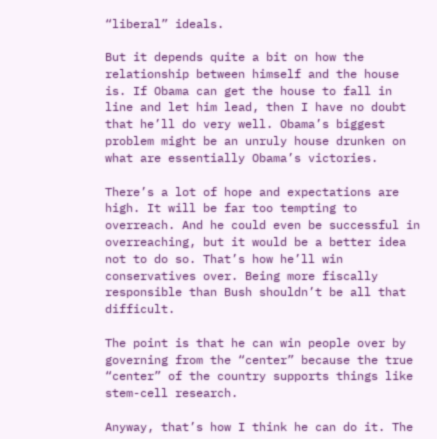“liberal” ideals.

But it depends quite a bit on how the relationship between himself and the house is. If Obama can get the house to fall in line and let him lead, then I have no doubt that he’ll do very well. Obama’s biggest problem might be an unruly house drunken on what are essentially Obama’s victories.

There’s a lot of hope and expectations are high. It will be far too tempting to overreach. And he could even be successful in overreaching, but it would be a better idea not to do so. That’s how he’ll win conservatives over. Being more fiscally responsible than Bush shouldn’t be all that difficult.

The point is that he can win people over by governing from the “center” because the true “center” of the country supports things like stem-cell research.

Anyway, that’s how I think he can do it. The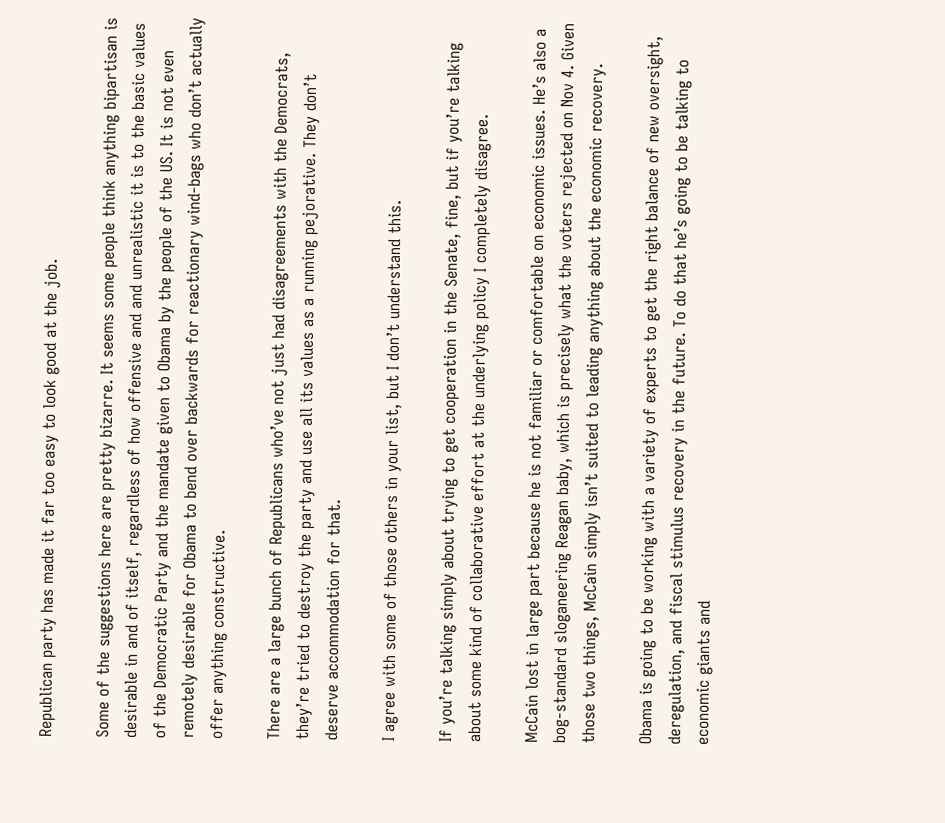Republican party has made it far too easy to look good at the job.

Some of the suggestions here are pretty bizarre. It seems some people think anything bipartisan is desirable in and of itself, regardless of how offensive and and unrealistic it is to the basic values of the Democratic Party and the mandate given to Obama by the people of the US. It is not even remotely desirable for Obama to bend over backwards for reactionary wind-bags who don’t actually offer anything constructive.

There are a large bunch of Republicans who’ve not just had disagreements with the Democrats, they’re tried to destroy the party and use all its values as a running pejorative. They don’t deserve accommodation for that.

I agree with some of those others in your list, but I don’t understand this.

If you’re talking simply about trying to get cooperation in the Senate, fine, but if you’re talking about some kind of collaborative effort at the underlying policy I completely disagree.

McCain lost in large part because he is not familiar or comfortable on economic issues. He’s also a bog-standard sloganeering Reagan baby, which is precisely what the voters rejected on Nov 4. Given those two things, McCain simply isn’t suited to leading anything about the economic recovery.

Obama is going to be working with a variety of experts to get the right balance of new oversight, deregulation, and fiscal stimulus recovery in the future. To do that he’s going to be talking to economic giants and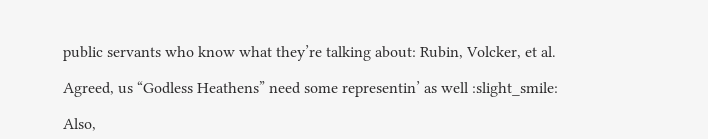public servants who know what they’re talking about: Rubin, Volcker, et al.

Agreed, us “Godless Heathens” need some representin’ as well :slight_smile:

Also,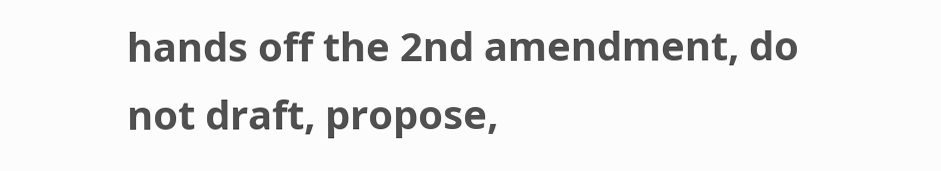hands off the 2nd amendment, do not draft, propose,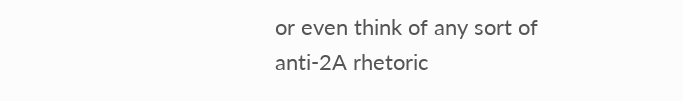or even think of any sort of anti-2A rhetoric